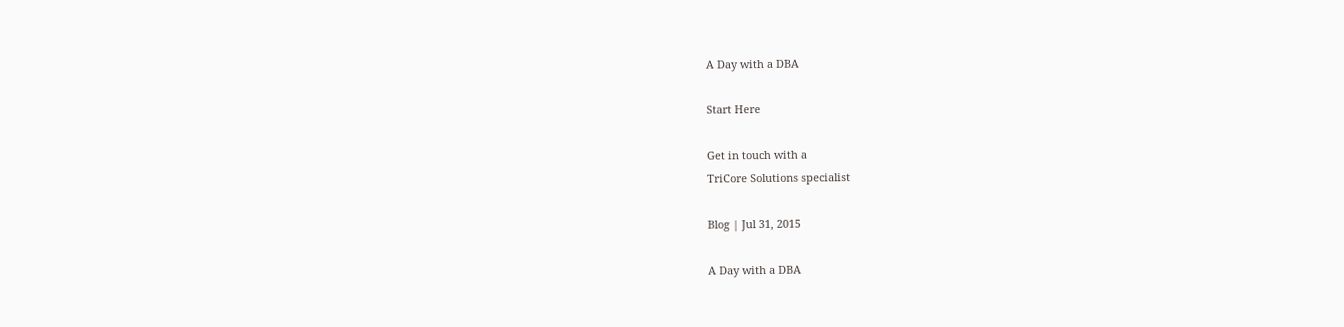A Day with a DBA

Start Here

Get in touch with a
TriCore Solutions specialist

Blog | Jul 31, 2015

A Day with a DBA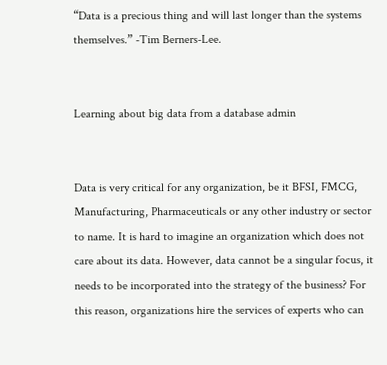“Data is a precious thing and will last longer than the systems themselves.” -Tim Berners-Lee.


Learning about big data from a database admin


Data is very critical for any organization, be it BFSI, FMCG, Manufacturing, Pharmaceuticals or any other industry or sector to name. It is hard to imagine an organization which does not care about its data. However, data cannot be a singular focus, it needs to be incorporated into the strategy of the business? For this reason, organizations hire the services of experts who can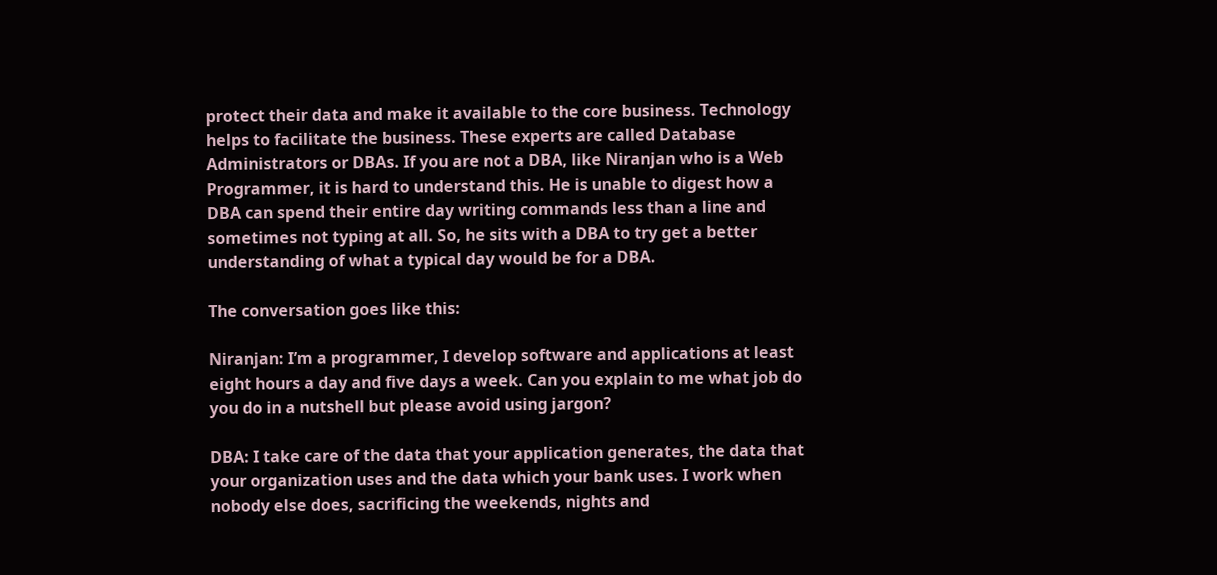protect their data and make it available to the core business. Technology helps to facilitate the business. These experts are called Database Administrators or DBAs. If you are not a DBA, like Niranjan who is a Web Programmer, it is hard to understand this. He is unable to digest how a DBA can spend their entire day writing commands less than a line and sometimes not typing at all. So, he sits with a DBA to try get a better understanding of what a typical day would be for a DBA.

The conversation goes like this:

Niranjan: I’m a programmer, I develop software and applications at least eight hours a day and five days a week. Can you explain to me what job do you do in a nutshell but please avoid using jargon?

DBA: I take care of the data that your application generates, the data that your organization uses and the data which your bank uses. I work when nobody else does, sacrificing the weekends, nights and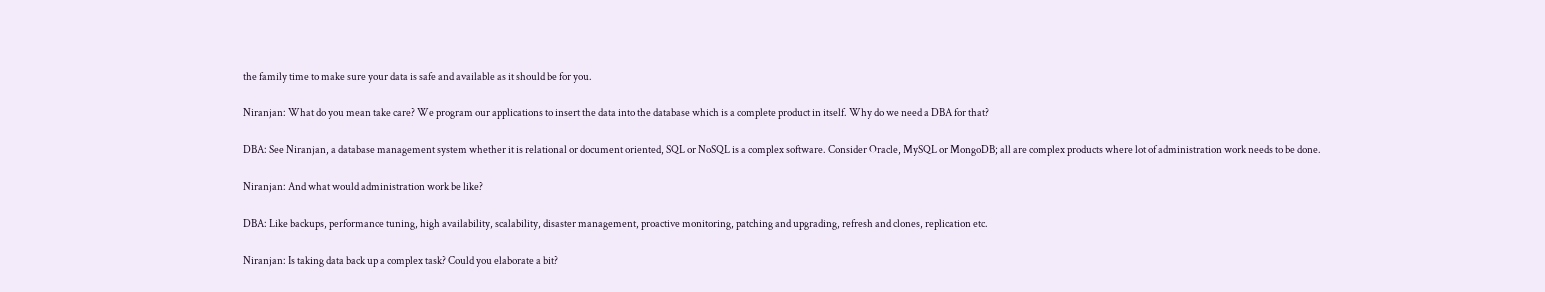the family time to make sure your data is safe and available as it should be for you.

Niranjan: What do you mean take care? We program our applications to insert the data into the database which is a complete product in itself. Why do we need a DBA for that?

DBA: See Niranjan, a database management system whether it is relational or document oriented, SQL or NoSQL is a complex software. Consider Oracle, MySQL or MongoDB; all are complex products where lot of administration work needs to be done.

Niranjan: And what would administration work be like?

DBA: Like backups, performance tuning, high availability, scalability, disaster management, proactive monitoring, patching and upgrading, refresh and clones, replication etc.

Niranjan: Is taking data back up a complex task? Could you elaborate a bit?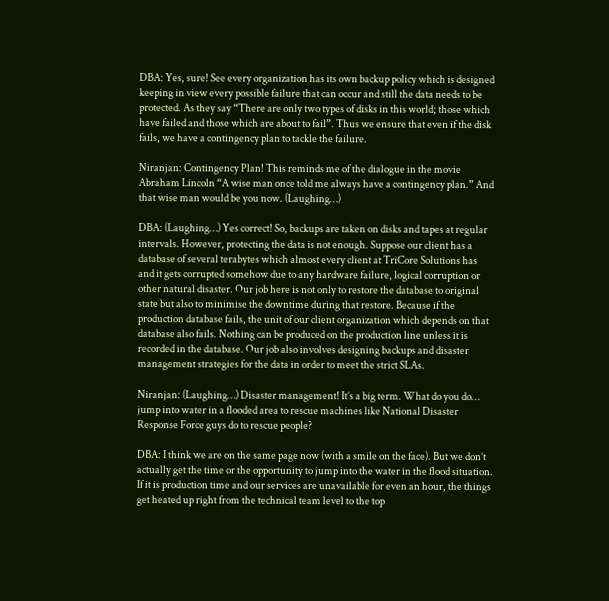DBA: Yes, sure! See every organization has its own backup policy which is designed keeping in view every possible failure that can occur and still the data needs to be protected. As they say “There are only two types of disks in this world; those which have failed and those which are about to fail”. Thus we ensure that even if the disk fails, we have a contingency plan to tackle the failure.

Niranjan: Contingency Plan! This reminds me of the dialogue in the movie Abraham Lincoln “A wise man once told me always have a contingency plan.” And that wise man would be you now. (Laughing…)

DBA: (Laughing…) Yes correct! So, backups are taken on disks and tapes at regular intervals. However, protecting the data is not enough. Suppose our client has a database of several terabytes which almost every client at TriCore Solutions has and it gets corrupted somehow due to any hardware failure, logical corruption or other natural disaster. Our job here is not only to restore the database to original state but also to minimise the downtime during that restore. Because if the production database fails, the unit of our client organization which depends on that database also fails. Nothing can be produced on the production line unless it is recorded in the database. Our job also involves designing backups and disaster management strategies for the data in order to meet the strict SLAs.

Niranjan: (Laughing…) Disaster management! It’s a big term. What do you do… jump into water in a flooded area to rescue machines like National Disaster Response Force guys do to rescue people?

DBA: I think we are on the same page now (with a smile on the face). But we don’t actually get the time or the opportunity to jump into the water in the flood situation. If it is production time and our services are unavailable for even an hour, the things get heated up right from the technical team level to the top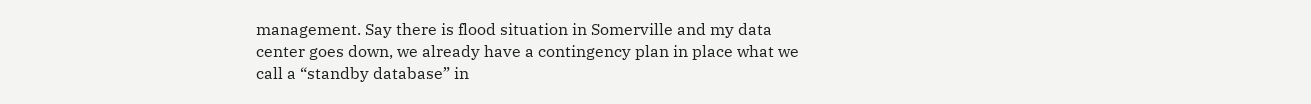management. Say there is flood situation in Somerville and my data center goes down, we already have a contingency plan in place what we call a “standby database” in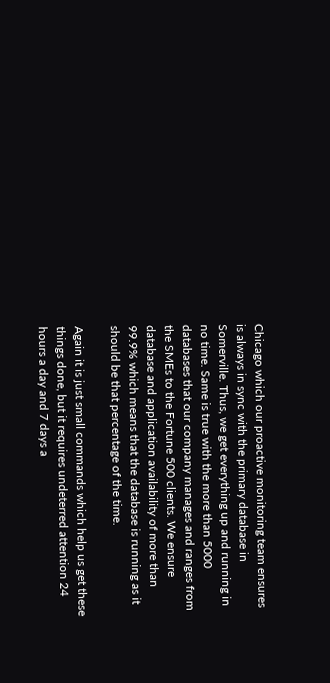Chicago which our proactive monitoring team ensures is always in sync with the primary database in Somerville. Thus, we get everything up and running in no time. Same is true with the more than 5000 databases that our company manages and ranges from the SMEs to the Fortune 500 clients. We ensure database and application availability of more than 99.9% which means that the database is running as it should be that percentage of the time.

Again it is just small commands which help us get these things done, but it requires undeterred attention 24 hours a day and 7 days a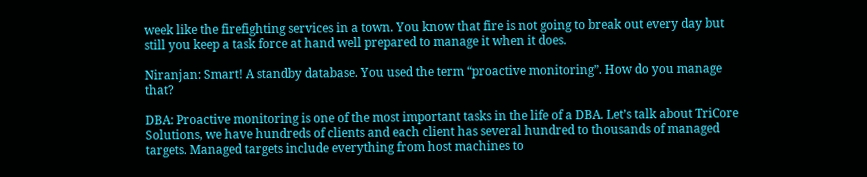week like the firefighting services in a town. You know that fire is not going to break out every day but still you keep a task force at hand well prepared to manage it when it does.

Niranjan: Smart! A standby database. You used the term “proactive monitoring”. How do you manage that?

DBA: Proactive monitoring is one of the most important tasks in the life of a DBA. Let’s talk about TriCore Solutions, we have hundreds of clients and each client has several hundred to thousands of managed targets. Managed targets include everything from host machines to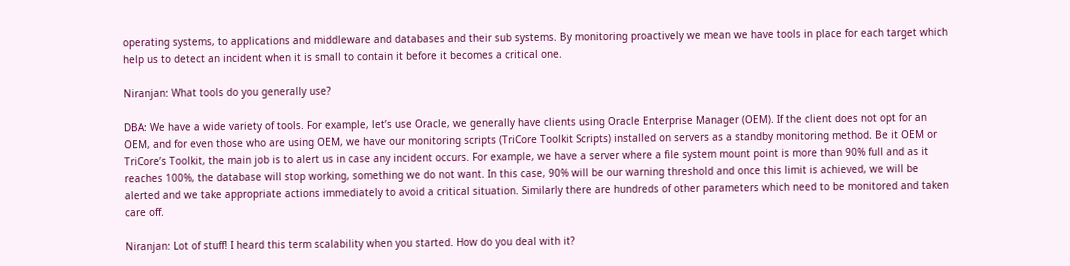operating systems, to applications and middleware and databases and their sub systems. By monitoring proactively we mean we have tools in place for each target which help us to detect an incident when it is small to contain it before it becomes a critical one.

Niranjan: What tools do you generally use?

DBA: We have a wide variety of tools. For example, let’s use Oracle, we generally have clients using Oracle Enterprise Manager (OEM). If the client does not opt for an OEM, and for even those who are using OEM, we have our monitoring scripts (TriCore Toolkit Scripts) installed on servers as a standby monitoring method. Be it OEM or TriCore’s Toolkit, the main job is to alert us in case any incident occurs. For example, we have a server where a file system mount point is more than 90% full and as it reaches 100%, the database will stop working, something we do not want. In this case, 90% will be our warning threshold and once this limit is achieved, we will be alerted and we take appropriate actions immediately to avoid a critical situation. Similarly there are hundreds of other parameters which need to be monitored and taken care off.

Niranjan: Lot of stuff! I heard this term scalability when you started. How do you deal with it?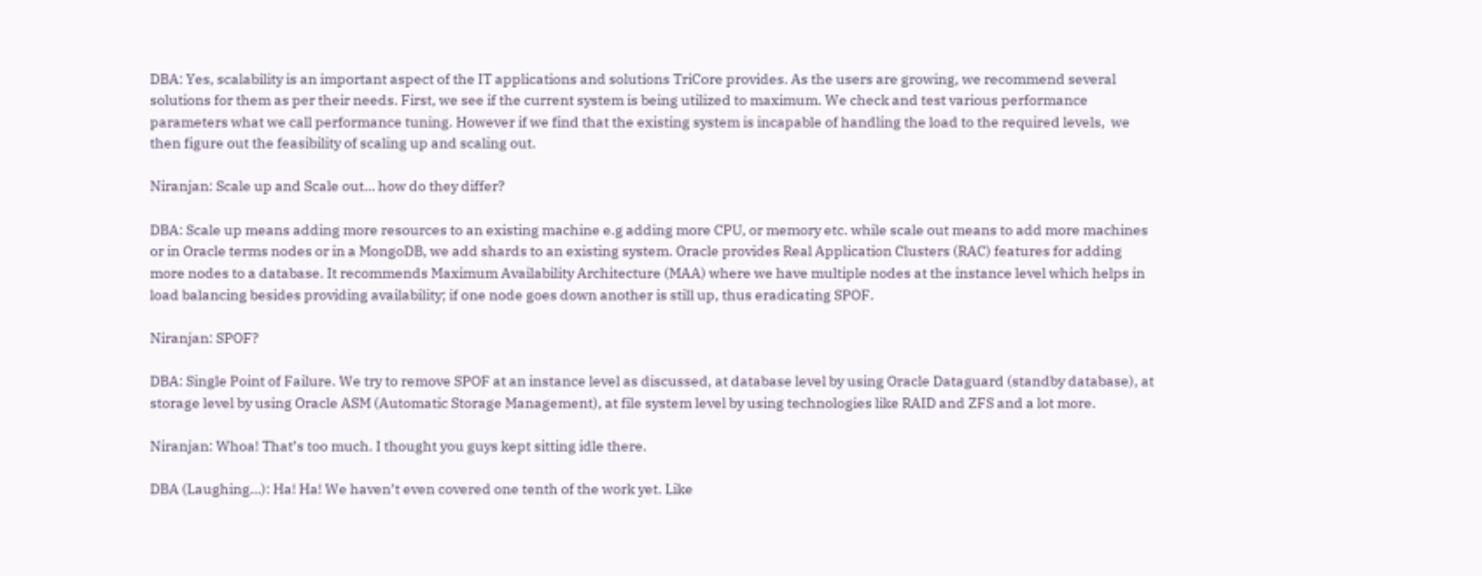DBA: Yes, scalability is an important aspect of the IT applications and solutions TriCore provides. As the users are growing, we recommend several solutions for them as per their needs. First, we see if the current system is being utilized to maximum. We check and test various performance parameters what we call performance tuning. However if we find that the existing system is incapable of handling the load to the required levels,  we then figure out the feasibility of scaling up and scaling out.

Niranjan: Scale up and Scale out… how do they differ?

DBA: Scale up means adding more resources to an existing machine e.g adding more CPU, or memory etc. while scale out means to add more machines or in Oracle terms nodes or in a MongoDB, we add shards to an existing system. Oracle provides Real Application Clusters (RAC) features for adding more nodes to a database. It recommends Maximum Availability Architecture (MAA) where we have multiple nodes at the instance level which helps in load balancing besides providing availability; if one node goes down another is still up, thus eradicating SPOF.

Niranjan: SPOF?

DBA: Single Point of Failure. We try to remove SPOF at an instance level as discussed, at database level by using Oracle Dataguard (standby database), at storage level by using Oracle ASM (Automatic Storage Management), at file system level by using technologies like RAID and ZFS and a lot more.

Niranjan: Whoa! That’s too much. I thought you guys kept sitting idle there.

DBA (Laughing…): Ha! Ha! We haven’t even covered one tenth of the work yet. Like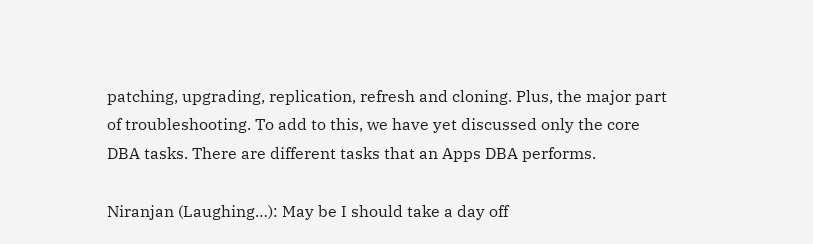patching, upgrading, replication, refresh and cloning. Plus, the major part of troubleshooting. To add to this, we have yet discussed only the core DBA tasks. There are different tasks that an Apps DBA performs.

Niranjan (Laughing…): May be I should take a day off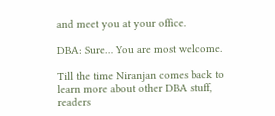and meet you at your office.

DBA: Sure… You are most welcome.

Till the time Niranjan comes back to learn more about other DBA stuff, readers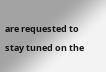are requested to stay tuned on the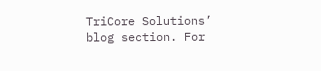TriCore Solutions’ blog section. For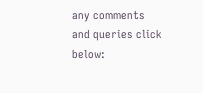any comments and queries click below: